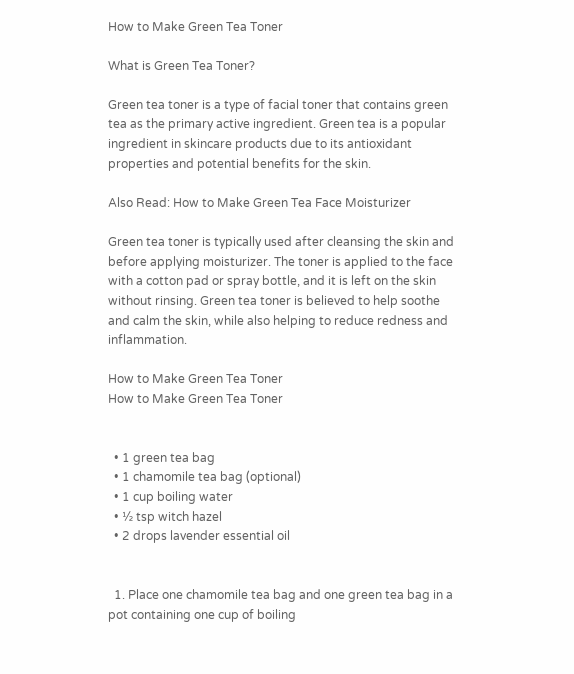How to Make Green Tea Toner

What is Green Tea Toner?

Green tea toner is a type of facial toner that contains green tea as the primary active ingredient. Green tea is a popular ingredient in skincare products due to its antioxidant properties and potential benefits for the skin.

Also Read: How to Make Green Tea Face Moisturizer

Green tea toner is typically used after cleansing the skin and before applying moisturizer. The toner is applied to the face with a cotton pad or spray bottle, and it is left on the skin without rinsing. Green tea toner is believed to help soothe and calm the skin, while also helping to reduce redness and inflammation.

How to Make Green Tea Toner
How to Make Green Tea Toner


  • 1 green tea bag
  • 1 chamomile tea bag (optional)
  • 1 cup boiling water
  • ½ tsp witch hazel
  • 2 drops lavender essential oil


  1. Place one chamomile tea bag and one green tea bag in a pot containing one cup of boiling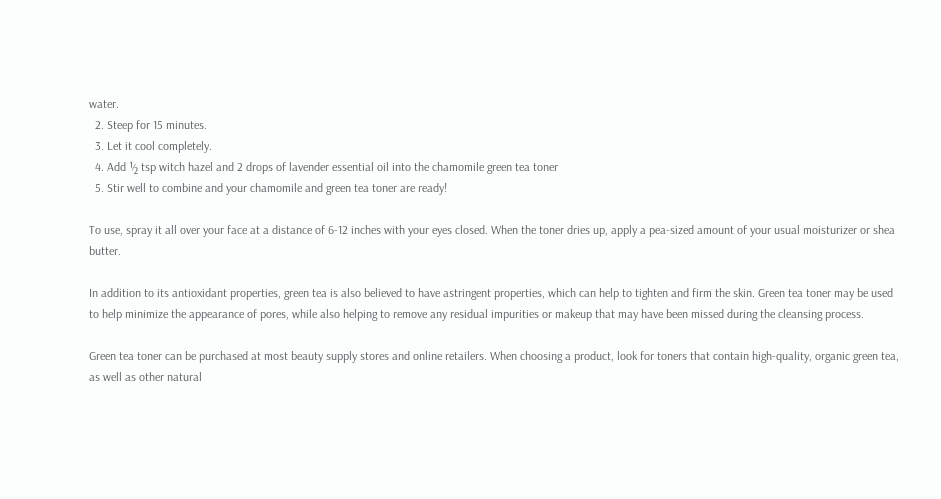water.
  2. Steep for 15 minutes.
  3. Let it cool completely.
  4. Add ½ tsp witch hazel and 2 drops of lavender essential oil into the chamomile green tea toner
  5. Stir well to combine and your chamomile and green tea toner are ready!

To use, spray it all over your face at a distance of 6-12 inches with your eyes closed. When the toner dries up, apply a pea-sized amount of your usual moisturizer or shea butter.

In addition to its antioxidant properties, green tea is also believed to have astringent properties, which can help to tighten and firm the skin. Green tea toner may be used to help minimize the appearance of pores, while also helping to remove any residual impurities or makeup that may have been missed during the cleansing process.

Green tea toner can be purchased at most beauty supply stores and online retailers. When choosing a product, look for toners that contain high-quality, organic green tea, as well as other natural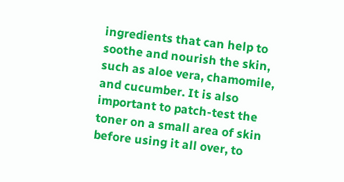ingredients that can help to soothe and nourish the skin, such as aloe vera, chamomile, and cucumber. It is also important to patch-test the toner on a small area of skin before using it all over, to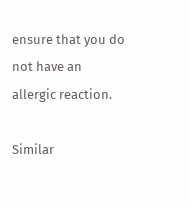ensure that you do not have an allergic reaction.

Similar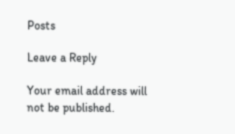Posts

Leave a Reply

Your email address will not be published.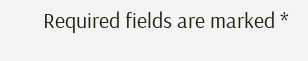Required fields are marked *